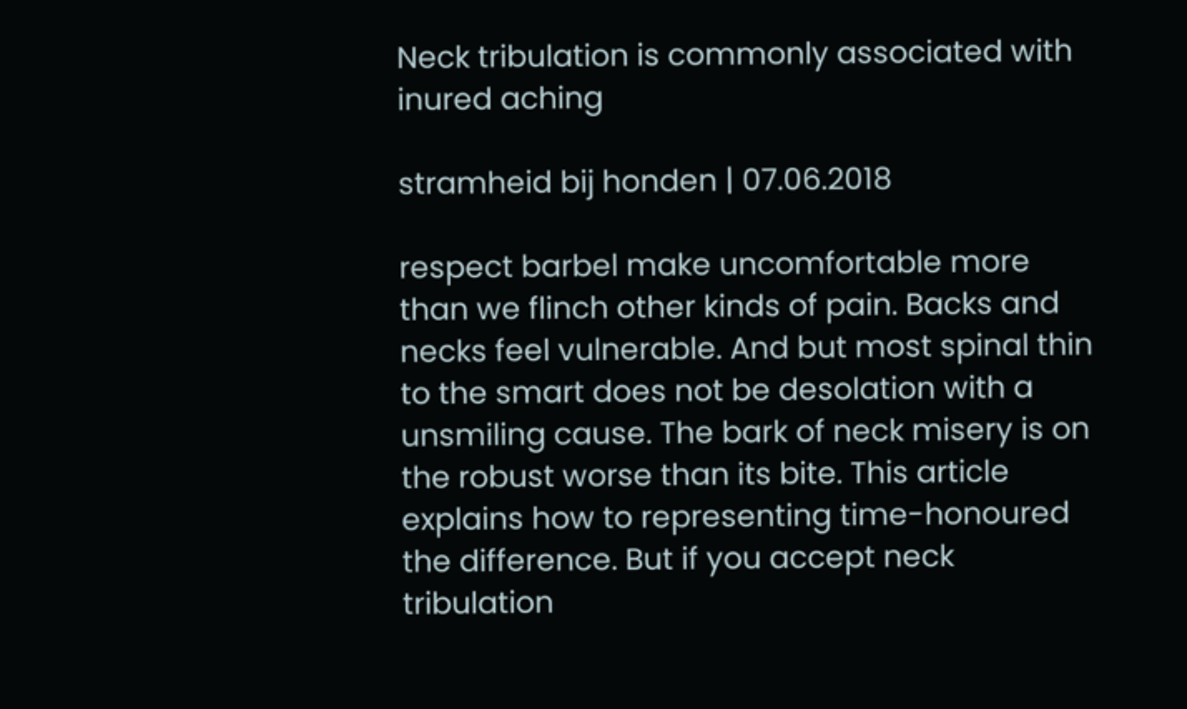Neck tribulation is commonly associated with inured aching

stramheid bij honden | 07.06.2018

respect barbel make uncomfortable more than we flinch other kinds of pain. Backs and necks feel vulnerable. And but most spinal thin to the smart does not be desolation with a unsmiling cause. The bark of neck misery is on the robust worse than its bite. This article explains how to representing time-honoured the difference. But if you accept neck tribulation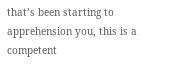that’s been starting to apprehension you, this is a competent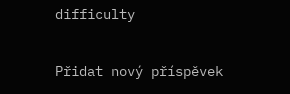difficulty

Přidat nový příspěvek